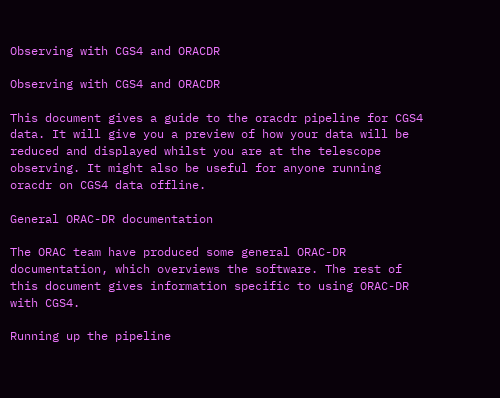Observing with CGS4 and ORACDR

Observing with CGS4 and ORACDR

This document gives a guide to the oracdr pipeline for CGS4 data. It will give you a preview of how your data will be reduced and displayed whilst you are at the telescope observing. It might also be useful for anyone running oracdr on CGS4 data offline.

General ORAC-DR documentation

The ORAC team have produced some general ORAC-DR documentation, which overviews the software. The rest of this document gives information specific to using ORAC-DR with CGS4.

Running up the pipeline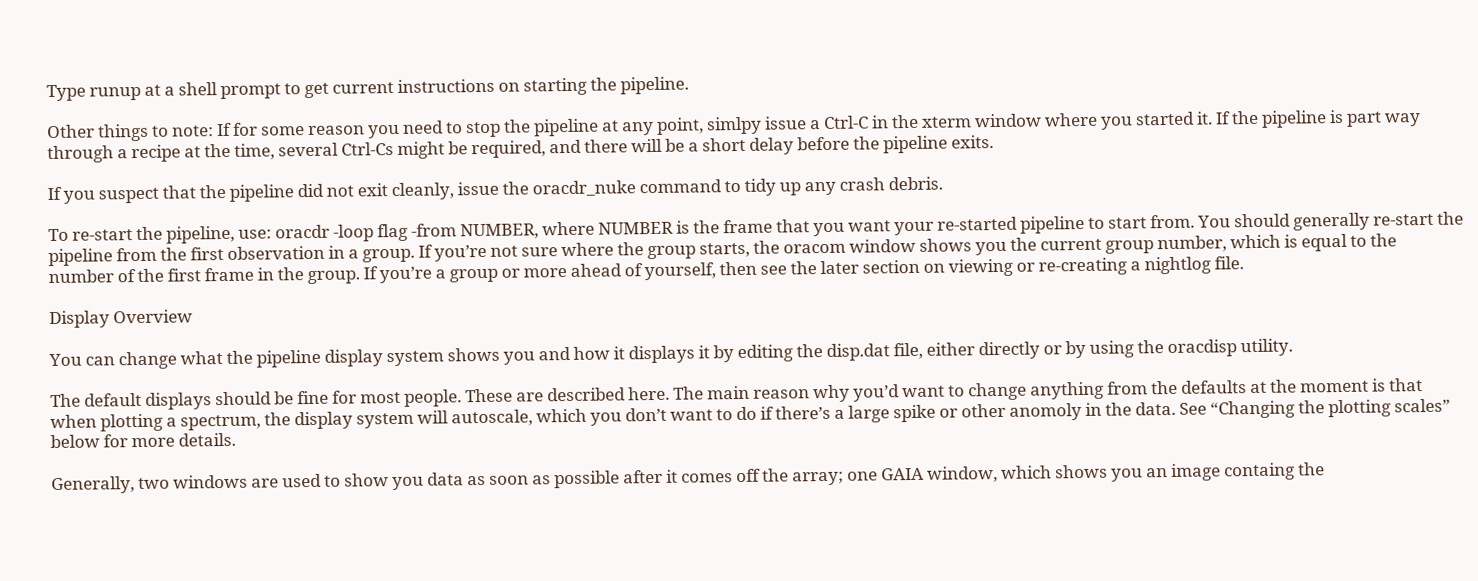Type runup at a shell prompt to get current instructions on starting the pipeline.

Other things to note: If for some reason you need to stop the pipeline at any point, simlpy issue a Ctrl-C in the xterm window where you started it. If the pipeline is part way through a recipe at the time, several Ctrl-Cs might be required, and there will be a short delay before the pipeline exits.

If you suspect that the pipeline did not exit cleanly, issue the oracdr_nuke command to tidy up any crash debris.

To re-start the pipeline, use: oracdr -loop flag -from NUMBER, where NUMBER is the frame that you want your re-started pipeline to start from. You should generally re-start the pipeline from the first observation in a group. If you’re not sure where the group starts, the oracom window shows you the current group number, which is equal to the number of the first frame in the group. If you’re a group or more ahead of yourself, then see the later section on viewing or re-creating a nightlog file.

Display Overview

You can change what the pipeline display system shows you and how it displays it by editing the disp.dat file, either directly or by using the oracdisp utility.

The default displays should be fine for most people. These are described here. The main reason why you’d want to change anything from the defaults at the moment is that when plotting a spectrum, the display system will autoscale, which you don’t want to do if there’s a large spike or other anomoly in the data. See “Changing the plotting scales” below for more details.

Generally, two windows are used to show you data as soon as possible after it comes off the array; one GAIA window, which shows you an image containg the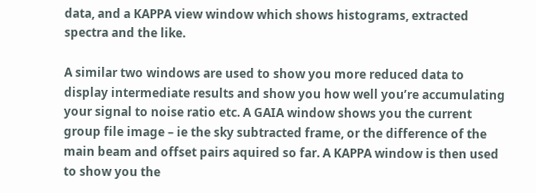data, and a KAPPA view window which shows histograms, extracted spectra and the like.

A similar two windows are used to show you more reduced data to display intermediate results and show you how well you’re accumulating your signal to noise ratio etc. A GAIA window shows you the current group file image – ie the sky subtracted frame, or the difference of the main beam and offset pairs aquired so far. A KAPPA window is then used to show you the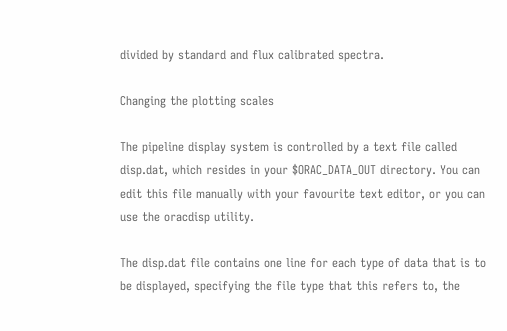divided by standard and flux calibrated spectra.

Changing the plotting scales

The pipeline display system is controlled by a text file called disp.dat, which resides in your $ORAC_DATA_OUT directory. You can edit this file manually with your favourite text editor, or you can use the oracdisp utility.

The disp.dat file contains one line for each type of data that is to be displayed, specifying the file type that this refers to, the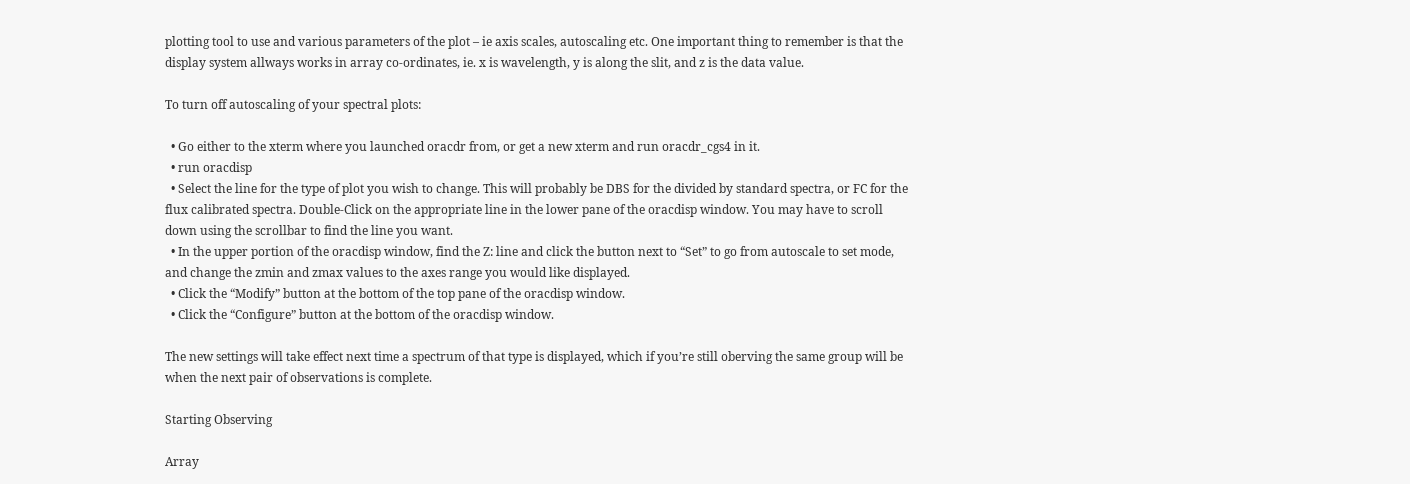plotting tool to use and various parameters of the plot – ie axis scales, autoscaling etc. One important thing to remember is that the display system allways works in array co-ordinates, ie. x is wavelength, y is along the slit, and z is the data value.

To turn off autoscaling of your spectral plots:

  • Go either to the xterm where you launched oracdr from, or get a new xterm and run oracdr_cgs4 in it.
  • run oracdisp
  • Select the line for the type of plot you wish to change. This will probably be DBS for the divided by standard spectra, or FC for the flux calibrated spectra. Double-Click on the appropriate line in the lower pane of the oracdisp window. You may have to scroll down using the scrollbar to find the line you want.
  • In the upper portion of the oracdisp window, find the Z: line and click the button next to “Set” to go from autoscale to set mode, and change the zmin and zmax values to the axes range you would like displayed.
  • Click the “Modify” button at the bottom of the top pane of the oracdisp window.
  • Click the “Configure” button at the bottom of the oracdisp window.

The new settings will take effect next time a spectrum of that type is displayed, which if you’re still oberving the same group will be when the next pair of observations is complete.

Starting Observing

Array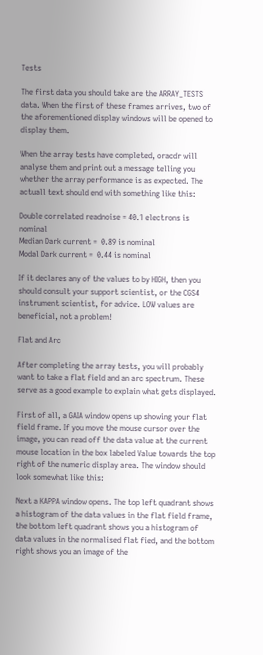Tests

The first data you should take are the ARRAY_TESTS data. When the first of these frames arrives, two of the aforementioned display windows will be opened to display them.

When the array tests have completed, oracdr will analyse them and print out a message telling you whether the array performance is as expected. The actuall text should end with something like this:

Double correlated readnoise = 40.1 electrons is nominal
Median Dark current =  0.89 is nominal
Modal Dark current =  0.44 is nominal

If it declares any of the values to by HIGH, then you should consult your support scientist, or the CGS4 instrument scientist, for advice. LOW values are beneficial, not a problem!

Flat and Arc

After completing the array tests, you will probably want to take a flat field and an arc spectrum. These serve as a good example to explain what gets displayed.

First of all, a GAIA window opens up showing your flat field frame. If you move the mouse cursor over the image, you can read off the data value at the current mouse location in the box labeled Value towards the top right of the numeric display area. The window should look somewhat like this:

Next a KAPPA window opens. The top left quadrant shows a histogram of the data values in the flat field frame, the bottom left quadrant shows you a histogram of data values in the normalised flat fied, and the bottom right shows you an image of the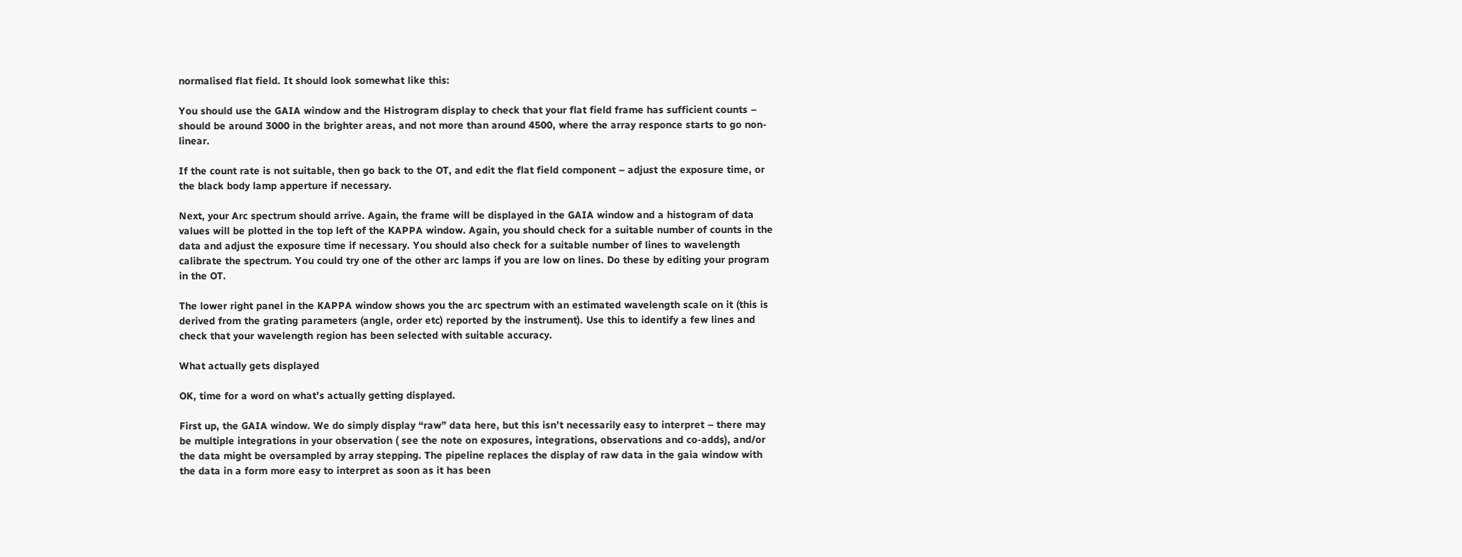normalised flat field. It should look somewhat like this:

You should use the GAIA window and the Histrogram display to check that your flat field frame has sufficient counts – should be around 3000 in the brighter areas, and not more than around 4500, where the array responce starts to go non-linear.

If the count rate is not suitable, then go back to the OT, and edit the flat field component – adjust the exposure time, or the black body lamp apperture if necessary.

Next, your Arc spectrum should arrive. Again, the frame will be displayed in the GAIA window and a histogram of data values will be plotted in the top left of the KAPPA window. Again, you should check for a suitable number of counts in the data and adjust the exposure time if necessary. You should also check for a suitable number of lines to wavelength calibrate the spectrum. You could try one of the other arc lamps if you are low on lines. Do these by editing your program in the OT.

The lower right panel in the KAPPA window shows you the arc spectrum with an estimated wavelength scale on it (this is derived from the grating parameters (angle, order etc) reported by the instrument). Use this to identify a few lines and check that your wavelength region has been selected with suitable accuracy.

What actually gets displayed

OK, time for a word on what’s actually getting displayed.

First up, the GAIA window. We do simply display “raw” data here, but this isn’t necessarily easy to interpret – there may be multiple integrations in your observation ( see the note on exposures, integrations, observations and co-adds), and/or the data might be oversampled by array stepping. The pipeline replaces the display of raw data in the gaia window with the data in a form more easy to interpret as soon as it has been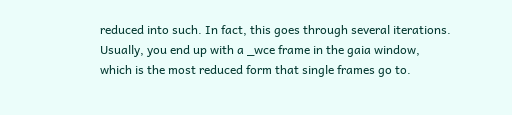reduced into such. In fact, this goes through several iterations. Usually, you end up with a _wce frame in the gaia window, which is the most reduced form that single frames go to.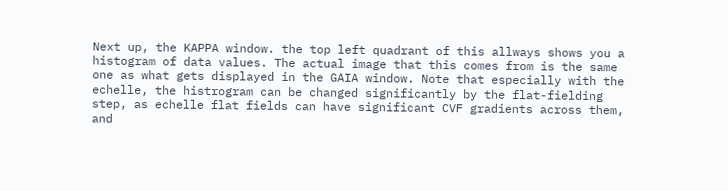Next up, the KAPPA window. the top left quadrant of this allways shows you a histogram of data values. The actual image that this comes from is the same one as what gets displayed in the GAIA window. Note that especially with the echelle, the histrogram can be changed significantly by the flat-fielding step, as echelle flat fields can have significant CVF gradients across them, and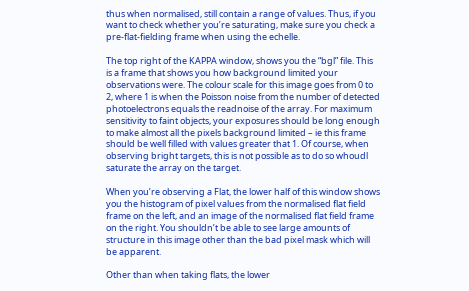thus when normalised, still contain a range of values. Thus, if you want to check whether you’re saturating, make sure you check a pre-flat-fielding frame when using the echelle.

The top right of the KAPPA window, shows you the “bgl” file. This is a frame that shows you how background limited your observations were. The colour scale for this image goes from 0 to 2, where 1 is when the Poisson noise from the number of detected photoelectrons equals the readnoise of the array. For maximum sensitivity to faint objects, your exposures should be long enough to make almost all the pixels background limited – ie this frame should be well filled with values greater that 1. Of course, when observing bright targets, this is not possible as to do so whoudl saturate the array on the target.

When you’re observing a Flat, the lower half of this window shows you the histogram of pixel values from the normalised flat field frame on the left, and an image of the normalised flat field frame on the right. You shouldn’t be able to see large amounts of structure in this image other than the bad pixel mask which will be apparent.

Other than when taking flats, the lower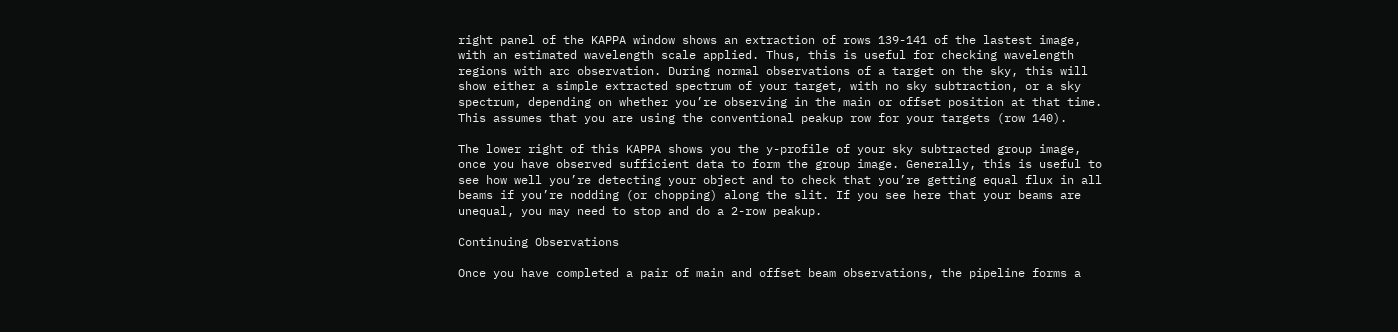right panel of the KAPPA window shows an extraction of rows 139-141 of the lastest image, with an estimated wavelength scale applied. Thus, this is useful for checking wavelength regions with arc observation. During normal observations of a target on the sky, this will show either a simple extracted spectrum of your target, with no sky subtraction, or a sky spectrum, depending on whether you’re observing in the main or offset position at that time. This assumes that you are using the conventional peakup row for your targets (row 140).

The lower right of this KAPPA shows you the y-profile of your sky subtracted group image, once you have observed sufficient data to form the group image. Generally, this is useful to see how well you’re detecting your object and to check that you’re getting equal flux in all beams if you’re nodding (or chopping) along the slit. If you see here that your beams are unequal, you may need to stop and do a 2-row peakup.

Continuing Observations

Once you have completed a pair of main and offset beam observations, the pipeline forms a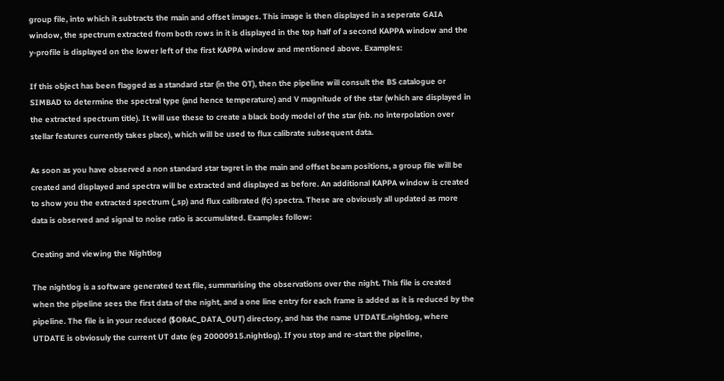group file, into which it subtracts the main and offset images. This image is then displayed in a seperate GAIA window, the spectrum extracted from both rows in it is displayed in the top half of a second KAPPA window and the y-profile is displayed on the lower left of the first KAPPA window and mentioned above. Examples:

If this object has been flagged as a standard star (in the OT), then the pipeline will consult the BS catalogue or SIMBAD to determine the spectral type (and hence temperature) and V magnitude of the star (which are displayed in the extracted spectrum title). It will use these to create a black body model of the star (nb. no interpolation over stellar features currently takes place), which will be used to flux calibrate subsequent data.

As soon as you have observed a non standard star tagret in the main and offset beam positions, a group file will be created and displayed and spectra will be extracted and displayed as before. An additional KAPPA window is created to show you the extracted spectrum (_sp) and flux calibrated (fc) spectra. These are obviously all updated as more data is observed and signal to noise ratio is accumulated. Examples follow:

Creating and viewing the Nightlog

The nightlog is a software generated text file, summarising the observations over the night. This file is created when the pipeline sees the first data of the night, and a one line entry for each frame is added as it is reduced by the pipeline. The file is in your reduced ($ORAC_DATA_OUT) directory, and has the name UTDATE.nightlog, where UTDATE is obviosuly the current UT date (eg 20000915.nightlog). If you stop and re-start the pipeline,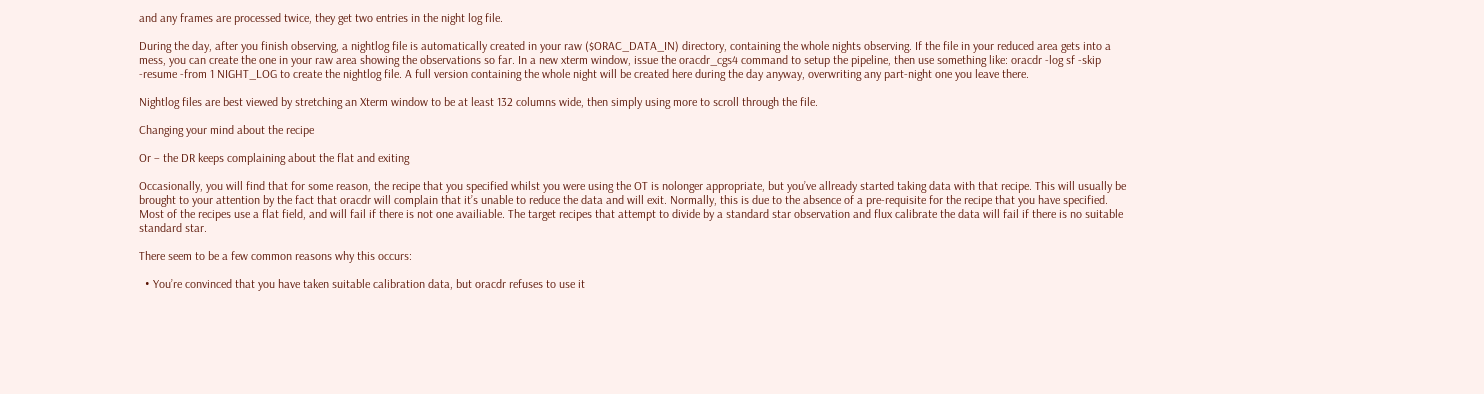and any frames are processed twice, they get two entries in the night log file.

During the day, after you finish observing, a nightlog file is automatically created in your raw ($ORAC_DATA_IN) directory, containing the whole nights observing. If the file in your reduced area gets into a mess, you can create the one in your raw area showing the observations so far. In a new xterm window, issue the oracdr_cgs4 command to setup the pipeline, then use something like: oracdr -log sf -skip -resume -from 1 NIGHT_LOG to create the nightlog file. A full version containing the whole night will be created here during the day anyway, overwriting any part-night one you leave there.

Nightlog files are best viewed by stretching an Xterm window to be at least 132 columns wide, then simply using more to scroll through the file.

Changing your mind about the recipe

Or – the DR keeps complaining about the flat and exiting

Occasionally, you will find that for some reason, the recipe that you specified whilst you were using the OT is nolonger appropriate, but you’ve allready started taking data with that recipe. This will usually be brought to your attention by the fact that oracdr will complain that it’s unable to reduce the data and will exit. Normally, this is due to the absence of a pre-requisite for the recipe that you have specified. Most of the recipes use a flat field, and will fail if there is not one availiable. The target recipes that attempt to divide by a standard star observation and flux calibrate the data will fail if there is no suitable standard star.

There seem to be a few common reasons why this occurs:

  • You’re convinced that you have taken suitable calibration data, but oracdr refuses to use it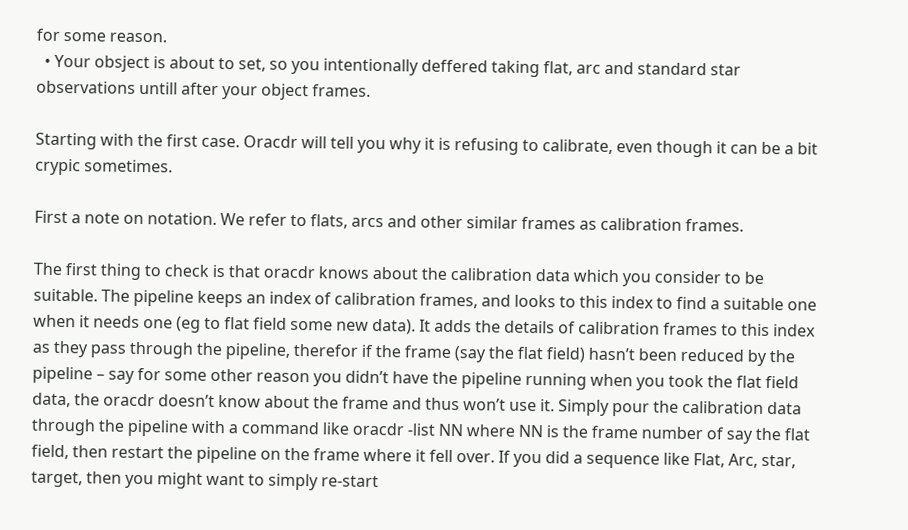for some reason.
  • Your obsject is about to set, so you intentionally deffered taking flat, arc and standard star observations untill after your object frames.

Starting with the first case. Oracdr will tell you why it is refusing to calibrate, even though it can be a bit crypic sometimes.

First a note on notation. We refer to flats, arcs and other similar frames as calibration frames.

The first thing to check is that oracdr knows about the calibration data which you consider to be suitable. The pipeline keeps an index of calibration frames, and looks to this index to find a suitable one when it needs one (eg to flat field some new data). It adds the details of calibration frames to this index as they pass through the pipeline, therefor if the frame (say the flat field) hasn’t been reduced by the pipeline – say for some other reason you didn’t have the pipeline running when you took the flat field data, the oracdr doesn’t know about the frame and thus won’t use it. Simply pour the calibration data through the pipeline with a command like oracdr -list NN where NN is the frame number of say the flat field, then restart the pipeline on the frame where it fell over. If you did a sequence like Flat, Arc, star, target, then you might want to simply re-start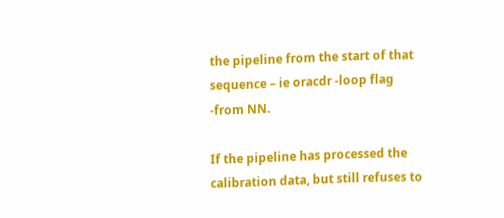the pipeline from the start of that sequence – ie oracdr -loop flag -from NN.

If the pipeline has processed the calibration data, but still refuses to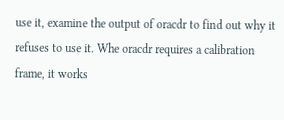use it, examine the output of oracdr to find out why it refuses to use it. Whe oracdr requires a calibration frame, it works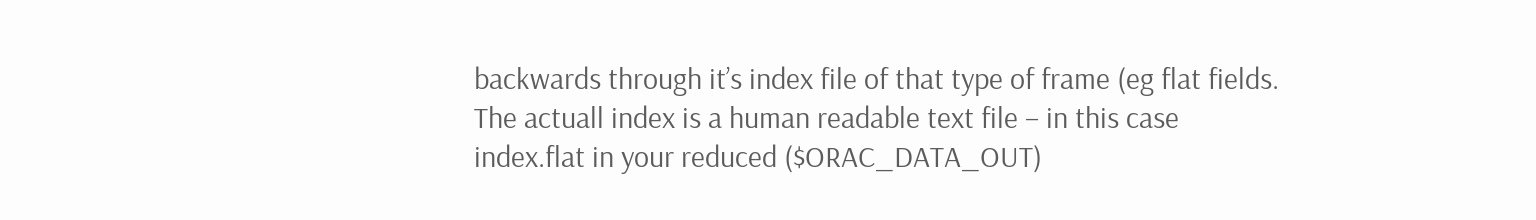backwards through it’s index file of that type of frame (eg flat fields. The actuall index is a human readable text file – in this case index.flat in your reduced ($ORAC_DATA_OUT)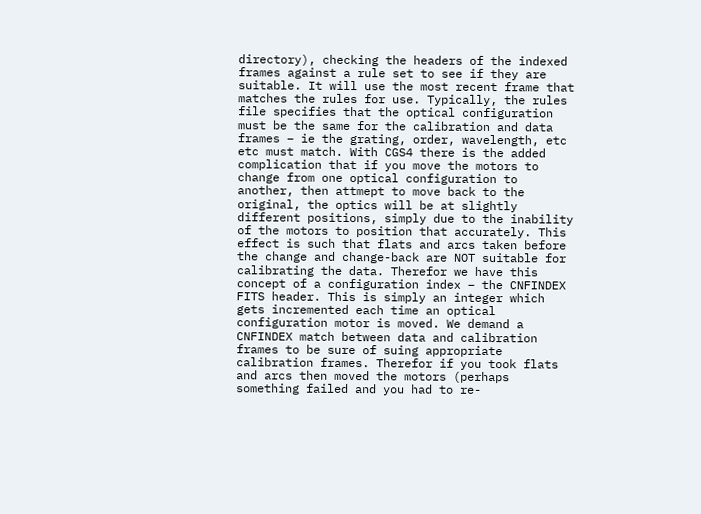directory), checking the headers of the indexed frames against a rule set to see if they are suitable. It will use the most recent frame that matches the rules for use. Typically, the rules file specifies that the optical configuration must be the same for the calibration and data frames – ie the grating, order, wavelength, etc etc must match. With CGS4 there is the added complication that if you move the motors to change from one optical configuration to another, then attmept to move back to the original, the optics will be at slightly different positions, simply due to the inability of the motors to position that accurately. This effect is such that flats and arcs taken before the change and change-back are NOT suitable for calibrating the data. Therefor we have this concept of a configuration index – the CNFINDEX FITS header. This is simply an integer which gets incremented each time an optical configuration motor is moved. We demand a CNFINDEX match between data and calibration frames to be sure of suing appropriate calibration frames. Therefor if you took flats and arcs then moved the motors (perhaps something failed and you had to re-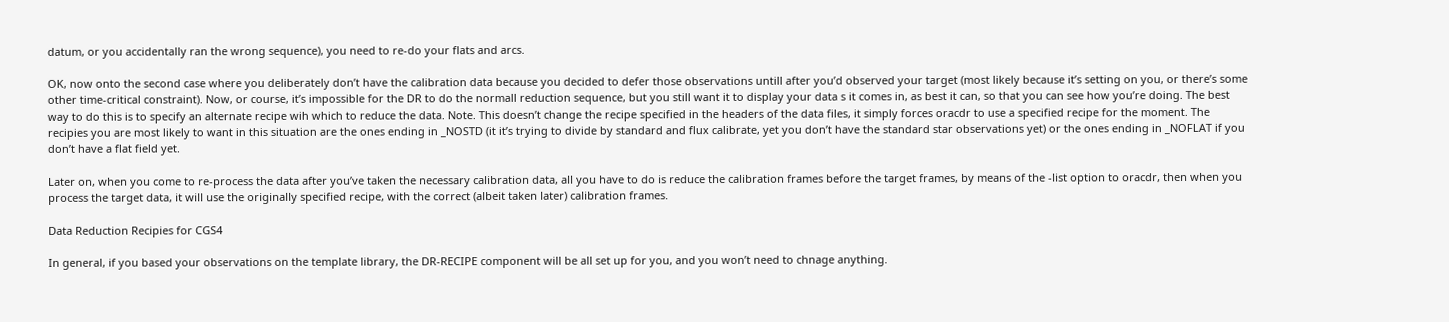datum, or you accidentally ran the wrong sequence), you need to re-do your flats and arcs.

OK, now onto the second case where you deliberately don’t have the calibration data because you decided to defer those observations untill after you’d observed your target (most likely because it’s setting on you, or there’s some other time-critical constraint). Now, or course, it’s impossible for the DR to do the normall reduction sequence, but you still want it to display your data s it comes in, as best it can, so that you can see how you’re doing. The best way to do this is to specify an alternate recipe wih which to reduce the data. Note. This doesn’t change the recipe specified in the headers of the data files, it simply forces oracdr to use a specified recipe for the moment. The recipies you are most likely to want in this situation are the ones ending in _NOSTD (it it’s trying to divide by standard and flux calibrate, yet you don’t have the standard star observations yet) or the ones ending in _NOFLAT if you don’t have a flat field yet.

Later on, when you come to re-process the data after you’ve taken the necessary calibration data, all you have to do is reduce the calibration frames before the target frames, by means of the -list option to oracdr, then when you process the target data, it will use the originally specified recipe, with the correct (albeit taken later) calibration frames.

Data Reduction Recipies for CGS4

In general, if you based your observations on the template library, the DR-RECIPE component will be all set up for you, and you won’t need to chnage anything.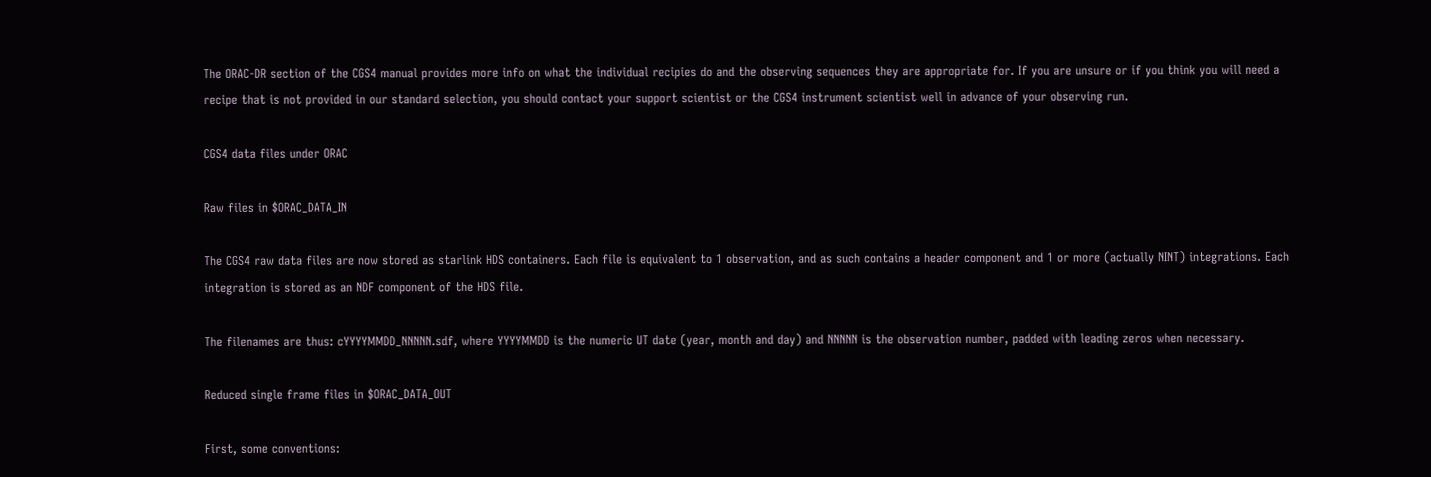The ORAC-DR section of the CGS4 manual provides more info on what the individual recipies do and the observing sequences they are appropriate for. If you are unsure or if you think you will need a recipe that is not provided in our standard selection, you should contact your support scientist or the CGS4 instrument scientist well in advance of your observing run.

CGS4 data files under ORAC

Raw files in $ORAC_DATA_IN

The CGS4 raw data files are now stored as starlink HDS containers. Each file is equivalent to 1 observation, and as such contains a header component and 1 or more (actually NINT) integrations. Each integration is stored as an NDF component of the HDS file.

The filenames are thus: cYYYYMMDD_NNNNN.sdf, where YYYYMMDD is the numeric UT date (year, month and day) and NNNNN is the observation number, padded with leading zeros when necessary.

Reduced single frame files in $ORAC_DATA_OUT

First, some conventions: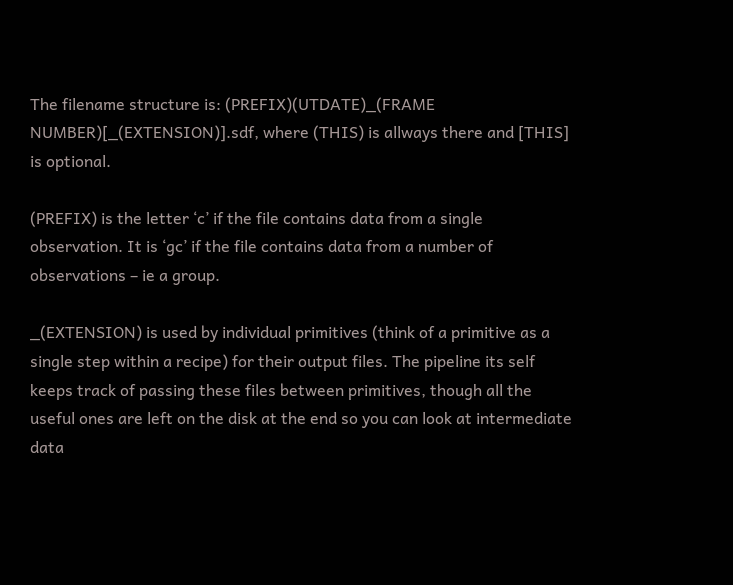The filename structure is: (PREFIX)(UTDATE)_(FRAME NUMBER)[_(EXTENSION)].sdf, where (THIS) is allways there and [THIS] is optional.

(PREFIX) is the letter ‘c’ if the file contains data from a single observation. It is ‘gc’ if the file contains data from a number of observations – ie a group.

_(EXTENSION) is used by individual primitives (think of a primitive as a single step within a recipe) for their output files. The pipeline its self keeps track of passing these files between primitives, though all the useful ones are left on the disk at the end so you can look at intermediate data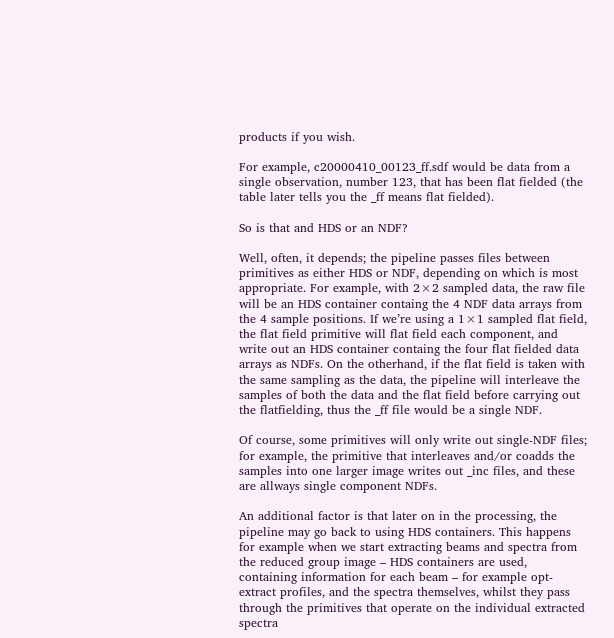products if you wish.

For example, c20000410_00123_ff.sdf would be data from a single observation, number 123, that has been flat fielded (the table later tells you the _ff means flat fielded).

So is that and HDS or an NDF?

Well, often, it depends; the pipeline passes files between primitives as either HDS or NDF, depending on which is most appropriate. For example, with 2×2 sampled data, the raw file will be an HDS container containg the 4 NDF data arrays from the 4 sample positions. If we’re using a 1×1 sampled flat field, the flat field primitive will flat field each component, and write out an HDS container containg the four flat fielded data arrays as NDFs. On the otherhand, if the flat field is taken with the same sampling as the data, the pipeline will interleave the samples of both the data and the flat field before carrying out the flatfielding, thus the _ff file would be a single NDF.

Of course, some primitives will only write out single-NDF files; for example, the primitive that interleaves and/or coadds the samples into one larger image writes out _inc files, and these are allways single component NDFs.

An additional factor is that later on in the processing, the pipeline may go back to using HDS containers. This happens for example when we start extracting beams and spectra from the reduced group image – HDS containers are used, containing information for each beam – for example opt-extract profiles, and the spectra themselves, whilst they pass through the primitives that operate on the individual extracted spectra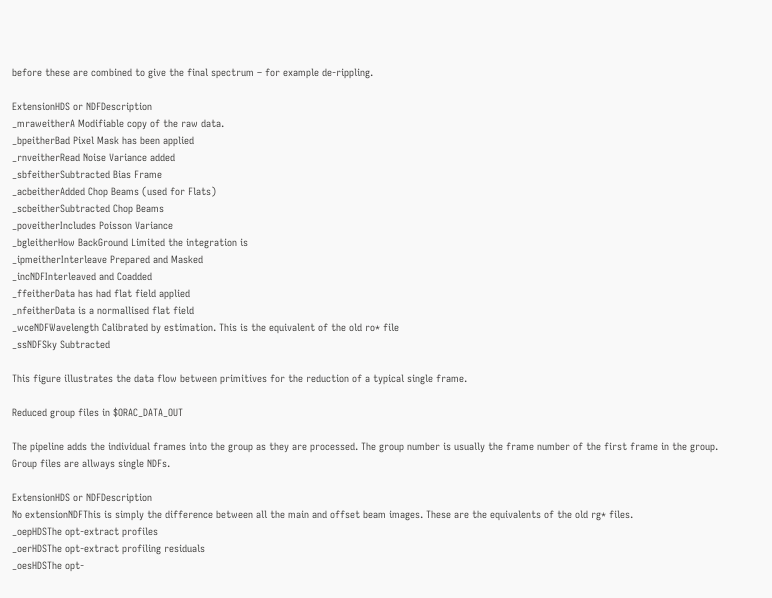before these are combined to give the final spectrum – for example de-rippling.

ExtensionHDS or NDFDescription
_mraweitherA Modifiable copy of the raw data.
_bpeitherBad Pixel Mask has been applied
_rnveitherRead Noise Variance added
_sbfeitherSubtracted Bias Frame
_acbeitherAdded Chop Beams (used for Flats)
_scbeitherSubtracted Chop Beams
_poveitherIncludes Poisson Variance
_bgleitherHow BackGround Limited the integration is
_ipmeitherInterleave Prepared and Masked
_incNDFInterleaved and Coadded
_ffeitherData has had flat field applied
_nfeitherData is a normallised flat field
_wceNDFWavelength Calibrated by estimation. This is the equivalent of the old ro* file
_ssNDFSky Subtracted

This figure illustrates the data flow between primitives for the reduction of a typical single frame.

Reduced group files in $ORAC_DATA_OUT

The pipeline adds the individual frames into the group as they are processed. The group number is usually the frame number of the first frame in the group. Group files are allways single NDFs.

ExtensionHDS or NDFDescription
No extensionNDFThis is simply the difference between all the main and offset beam images. These are the equivalents of the old rg* files.
_oepHDSThe opt-extract profiles
_oerHDSThe opt-extract profiling residuals
_oesHDSThe opt-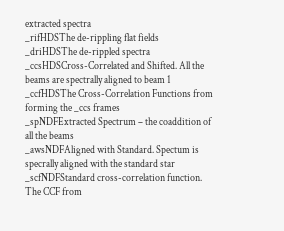extracted spectra
_rifHDSThe de-rippling flat fields
_driHDSThe de-rippled spectra
_ccsHDSCross-Correlated and Shifted. All the beams are spectrally aligned to beam 1
_ccfHDSThe Cross-Correlation Functions from forming the _ccs frames
_spNDFExtracted Spectrum – the coaddition of all the beams
_awsNDFAligned with Standard. Spectum is specrally aligned with the standard star
_scfNDFStandard cross-correlation function. The CCF from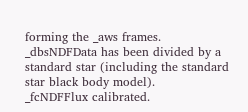forming the _aws frames.
_dbsNDFData has been divided by a standard star (including the standard star black body model).
_fcNDFFlux calibrated.